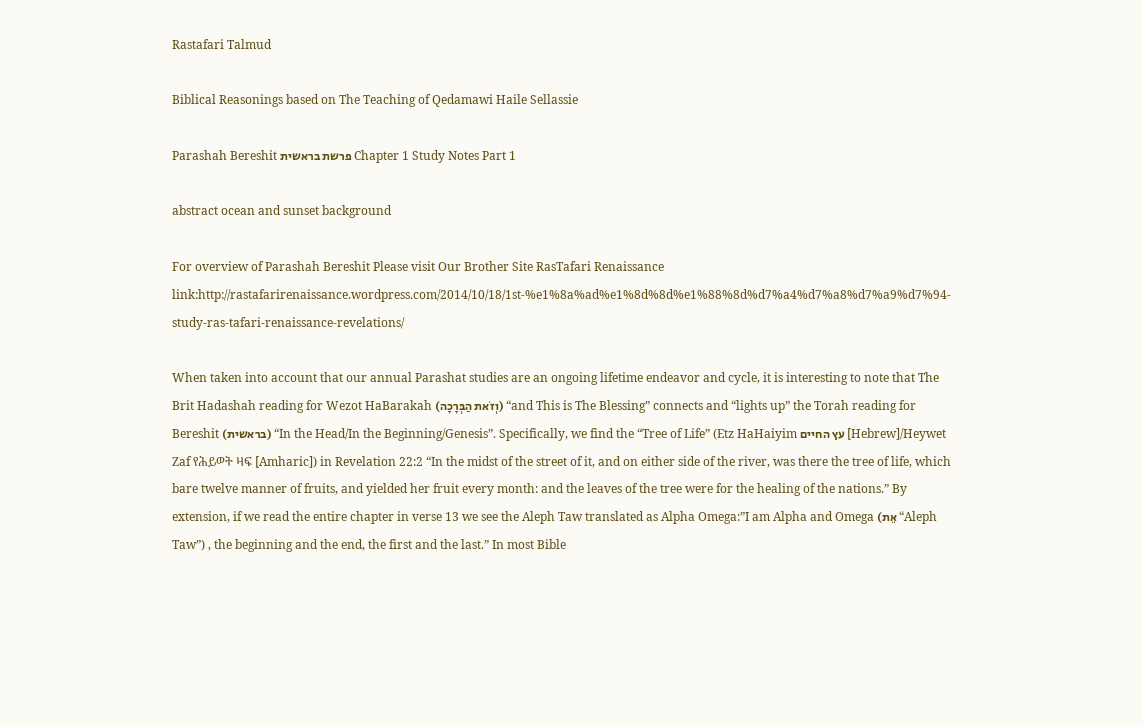Rastafari Talmud

Biblical Reasonings based on The Teaching of Qedamawi Haile Sellassie

Parashah Bereshit פרשת בראשית Chapter 1 Study Notes Part 1

abstract ocean and sunset background

For overview of Parashah Bereshit Please visit Our Brother Site RasTafari Renaissance link:http://rastafarirenaissance.wordpress.com/2014/10/18/1st-%e1%8a%ad%e1%8d%8d%e1%88%8d%d7%a4%d7%a8%d7%a9%d7%94-study-ras-tafari-renaissance-revelations/

When taken into account that our annual Parashat studies are an ongoing lifetime endeavor and cycle, it is interesting to note that The Brit Hadashah reading for Wezot HaBarakah (וְזֹאת הַבְּרָכָה) “and This is The Blessing” connects and “lights up” the Torah reading for Bereshit (בראשית) “In the Head/In the Beginning/Genesis”. Specifically, we find the “Tree of Life” (Etz HaHaiyim עץ החיים [Hebrew]/Heywet Zaf የሕይወት ዛፍ [Amharic]) in Revelation 22:2 “In the midst of the street of it, and on either side of the river, was there the tree of life, which bare twelve manner of fruits, and yielded her fruit every month: and the leaves of the tree were for the healing of the nations.” By extension, if we read the entire chapter in verse 13 we see the Aleph Taw translated as Alpha Omega:”I am Alpha and Omega (אֵת “Aleph Taw”) , the beginning and the end, the first and the last.” In most Bible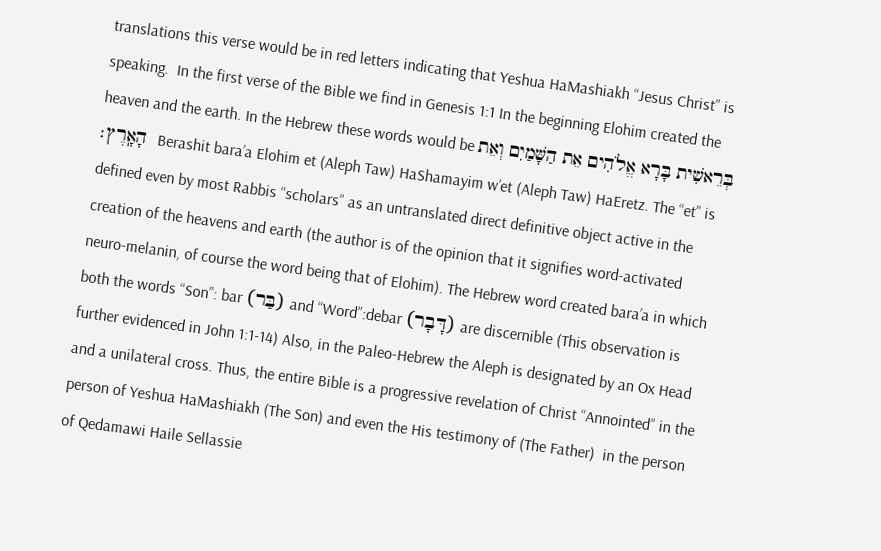translations this verse would be in red letters indicating that Yeshua HaMashiakh “Jesus Christ” is speaking.  In the first verse of the Bible we find in Genesis 1:1 In the beginning Elohim created the heaven and the earth. In the Hebrew these words would be בְּרֵאשִׁית בָּרָא אֱלֹהִים אֵת הַשָּׁמַיִם וְאֵת הָאָֽרֶץ׃  Berashit bara’a Elohim et (Aleph Taw) HaShamayim w’et (Aleph Taw) HaEretz. The “et” is defined even by most Rabbis “scholars” as an untranslated direct definitive object active in the creation of the heavens and earth (the author is of the opinion that it signifies word-activated neuro-melanin, of course the word being that of Elohim). The Hebrew word created bara’a in which both the words “Son”: bar (בַּר) and “Word”:debar (דָּבָר) are discernible (This observation is further evidenced in John 1:1-14) Also, in the Paleo-Hebrew the Aleph is designated by an Ox Head and a unilateral cross. Thus, the entire Bible is a progressive revelation of Christ “Annointed” in the person of Yeshua HaMashiakh (The Son) and even the His testimony of (The Father)  in the person of Qedamawi Haile Sellassie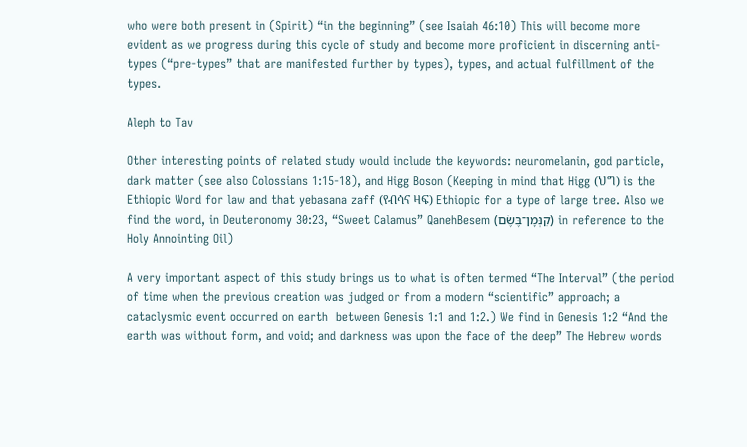who were both present in (Spirit) “in the beginning” (see Isaiah 46:10) This will become more evident as we progress during this cycle of study and become more proficient in discerning anti-types (“pre-types” that are manifested further by types), types, and actual fulfillment of the types.

Aleph to Tav

Other interesting points of related study would include the keywords: neuromelanin, god particle, dark matter (see also Colossians 1:15-18), and Higg Boson (Keeping in mind that Higg (ህግ) is the Ethiopic Word for law and that yebasana zaff (የብሳና ዛፍ) Ethiopic for a type of large tree. Also we find the word, in Deuteronomy 30:23, “Sweet Calamus” QanehBesem (קִנְּמָן־בֶּשֶׂם) in reference to the Holy Annointing Oil)

A very important aspect of this study brings us to what is often termed “The Interval” (the period of time when the previous creation was judged or from a modern “scientific” approach; a cataclysmic event occurred on earth  between Genesis 1:1 and 1:2.) We find in Genesis 1:2 “And the earth was without form, and void; and darkness was upon the face of the deep” The Hebrew words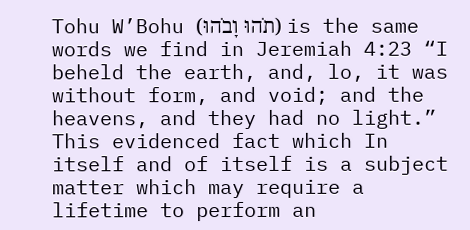Tohu W’Bohu (תֹהוּ וָבֹהוּ) is the same words we find in Jeremiah 4:23 “I beheld the earth, and, lo, it was without form, and void; and the heavens, and they had no light.” This evidenced fact which In itself and of itself is a subject matter which may require a lifetime to perform an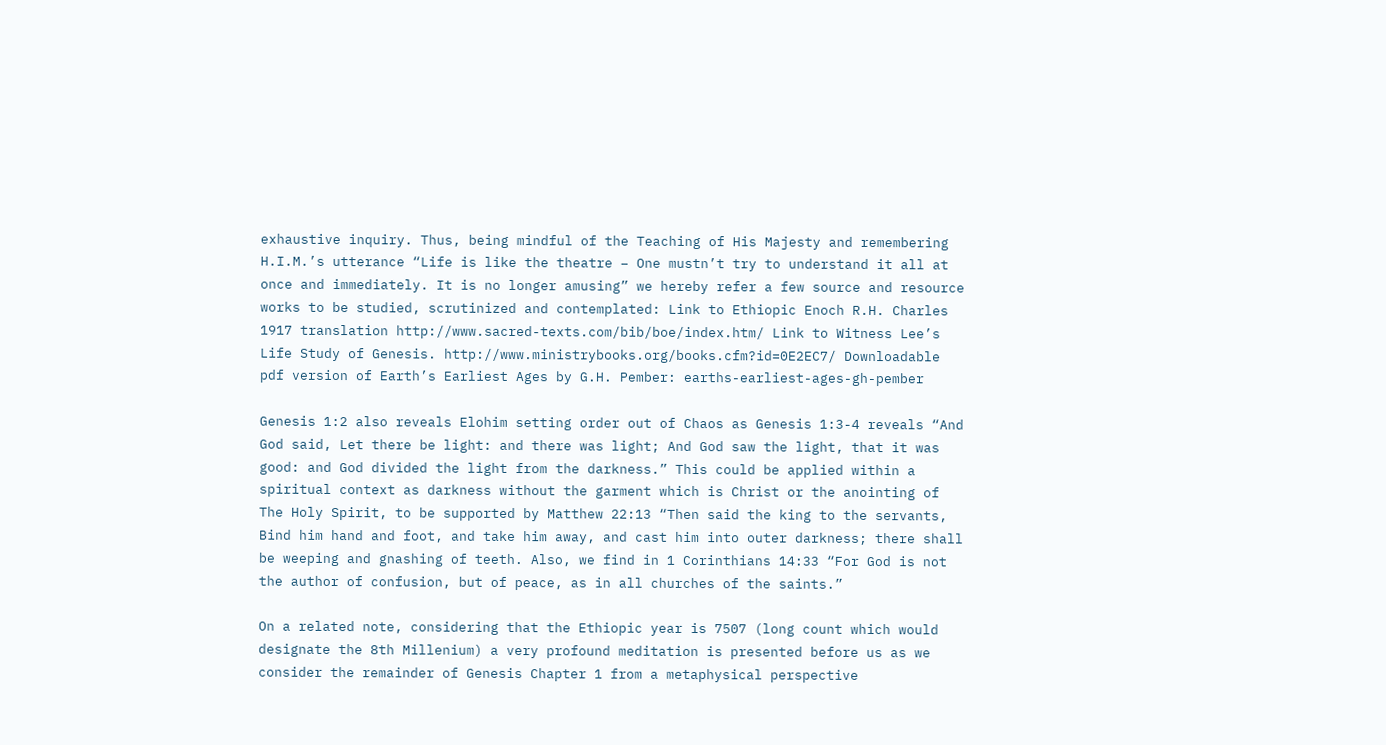exhaustive inquiry. Thus, being mindful of the Teaching of His Majesty and remembering H.I.M.’s utterance “Life is like the theatre – One mustn’t try to understand it all at once and immediately. It is no longer amusing” we hereby refer a few source and resource works to be studied, scrutinized and contemplated: Link to Ethiopic Enoch R.H. Charles 1917 translation http://www.sacred-texts.com/bib/boe/index.htm/ Link to Witness Lee’s Life Study of Genesis. http://www.ministrybooks.org/books.cfm?id=0E2EC7/ Downloadable pdf version of Earth’s Earliest Ages by G.H. Pember: earths-earliest-ages-gh-pember

Genesis 1:2 also reveals Elohim setting order out of Chaos as Genesis 1:3-4 reveals “And God said, Let there be light: and there was light; And God saw the light, that it was good: and God divided the light from the darkness.” This could be applied within a spiritual context as darkness without the garment which is Christ or the anointing of The Holy Spirit, to be supported by Matthew 22:13 “Then said the king to the servants, Bind him hand and foot, and take him away, and cast him into outer darkness; there shall be weeping and gnashing of teeth. Also, we find in 1 Corinthians 14:33 “For God is not the author of confusion, but of peace, as in all churches of the saints.”

On a related note, considering that the Ethiopic year is 7507 (long count which would designate the 8th Millenium) a very profound meditation is presented before us as we consider the remainder of Genesis Chapter 1 from a metaphysical perspective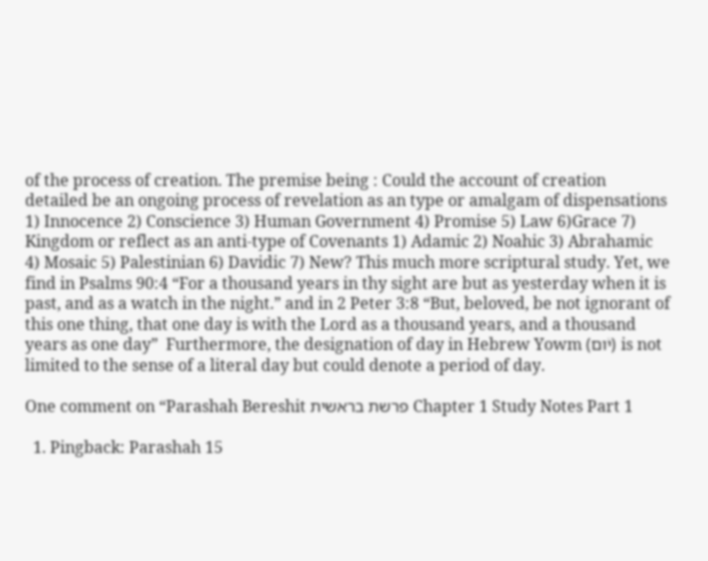of the process of creation. The premise being : Could the account of creation detailed be an ongoing process of revelation as an type or amalgam of dispensations 1) Innocence 2) Conscience 3) Human Government 4) Promise 5) Law 6)Grace 7) Kingdom or reflect as an anti-type of Covenants 1) Adamic 2) Noahic 3) Abrahamic 4) Mosaic 5) Palestinian 6) Davidic 7) New? This much more scriptural study. Yet, we find in Psalms 90:4 “For a thousand years in thy sight are but as yesterday when it is past, and as a watch in the night.” and in 2 Peter 3:8 “But, beloved, be not ignorant of this one thing, that one day is with the Lord as a thousand years, and a thousand years as one day”  Furthermore, the designation of day in Hebrew Yowm (יֹום) is not limited to the sense of a literal day but could denote a period of day.

One comment on “Parashah Bereshit פרשת בראשית Chapter 1 Study Notes Part 1

  1. Pingback: Parashah 15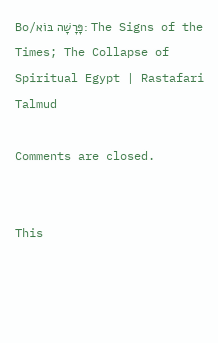Bo/פָּרָשָׁה בּוֹא: The Signs of the Times; The Collapse of Spiritual Egypt | Rastafari Talmud

Comments are closed.


This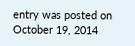entry was posted on October 19, 2014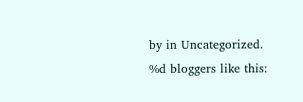by in Uncategorized.
%d bloggers like this: